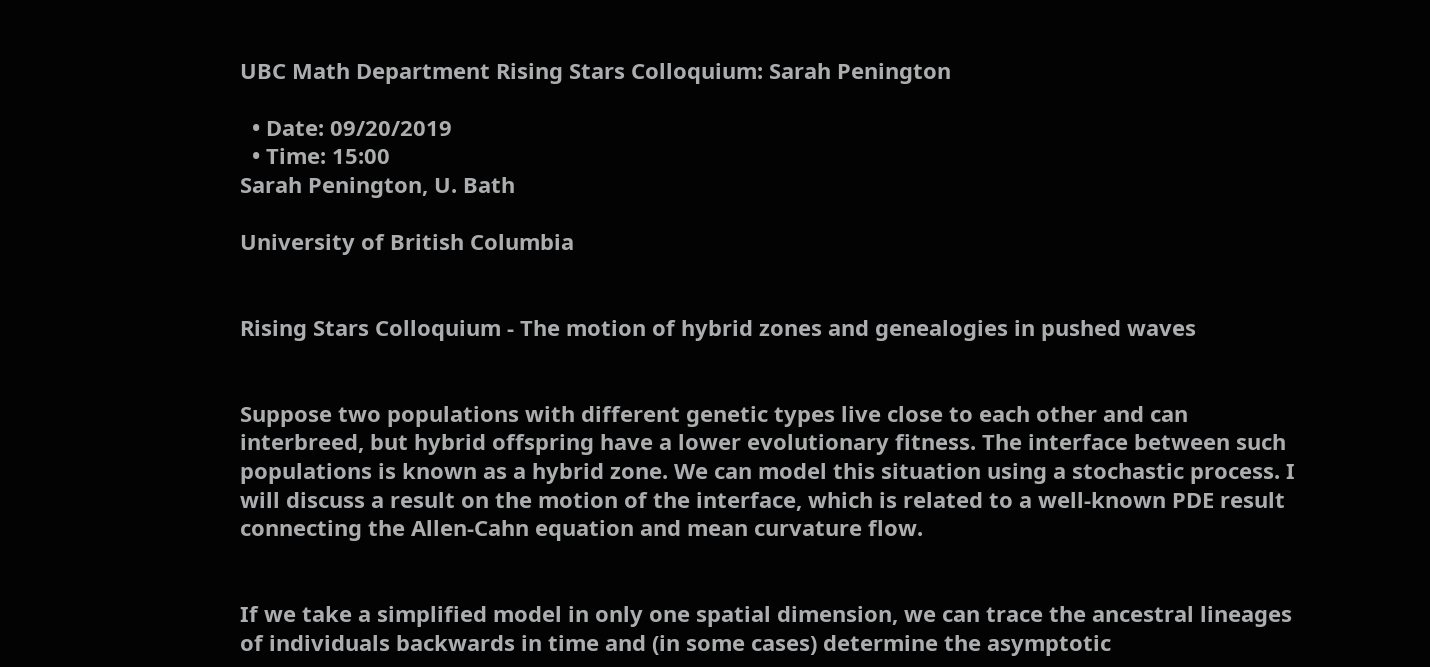UBC Math Department Rising Stars Colloquium: Sarah Penington

  • Date: 09/20/2019
  • Time: 15:00
Sarah Penington, U. Bath

University of British Columbia


Rising Stars Colloquium - The motion of hybrid zones and genealogies in pushed waves


Suppose two populations with different genetic types live close to each other and can interbreed, but hybrid offspring have a lower evolutionary fitness. The interface between such populations is known as a hybrid zone. We can model this situation using a stochastic process. I will discuss a result on the motion of the interface, which is related to a well-known PDE result connecting the Allen-Cahn equation and mean curvature flow.


If we take a simplified model in only one spatial dimension, we can trace the ancestral lineages of individuals backwards in time and (in some cases) determine the asymptotic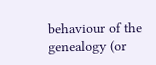behaviour of the genealogy (or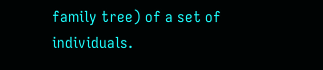family tree) of a set of individuals.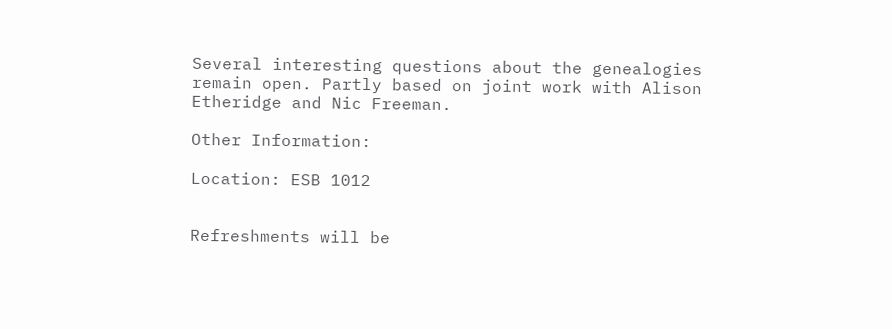Several interesting questions about the genealogies remain open. Partly based on joint work with Alison Etheridge and Nic Freeman.

Other Information:

Location: ESB 1012


Refreshments will be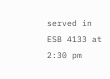served in ESB 4133 at 2:30 pm